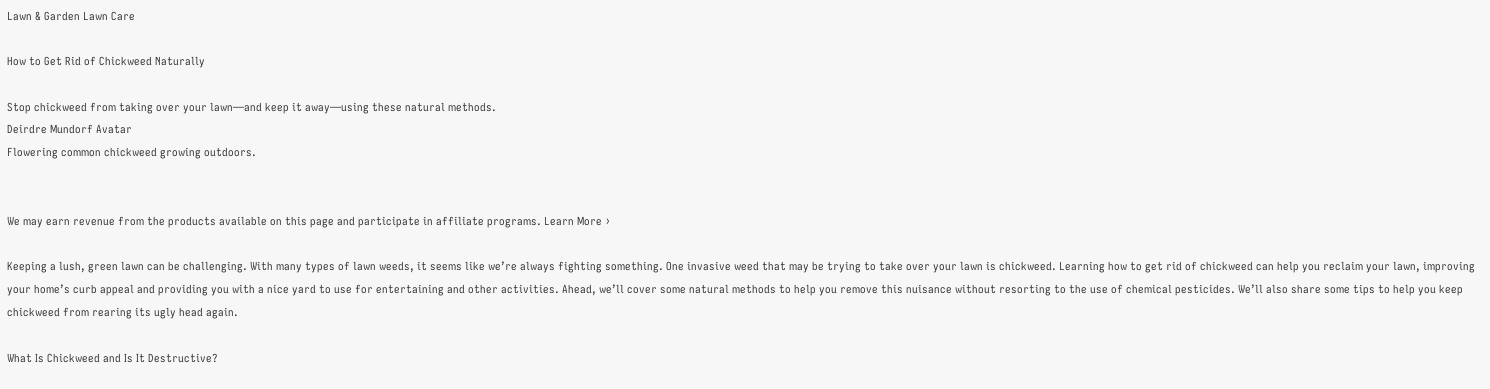Lawn & Garden Lawn Care

How to Get Rid of Chickweed Naturally

Stop chickweed from taking over your lawn—and keep it away—using these natural methods.
Deirdre Mundorf Avatar
Flowering common chickweed growing outdoors.


We may earn revenue from the products available on this page and participate in affiliate programs. Learn More ›

Keeping a lush, green lawn can be challenging. With many types of lawn weeds, it seems like we’re always fighting something. One invasive weed that may be trying to take over your lawn is chickweed. Learning how to get rid of chickweed can help you reclaim your lawn, improving your home’s curb appeal and providing you with a nice yard to use for entertaining and other activities. Ahead, we’ll cover some natural methods to help you remove this nuisance without resorting to the use of chemical pesticides. We’ll also share some tips to help you keep chickweed from rearing its ugly head again.

What Is Chickweed and Is It Destructive?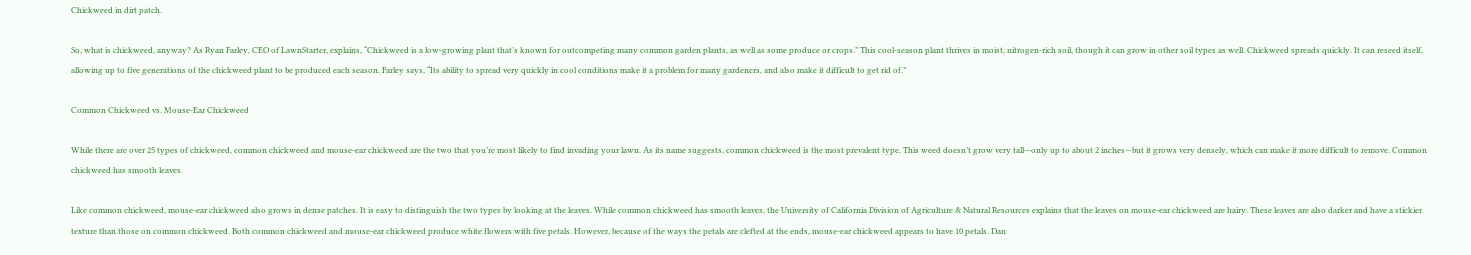Chickweed in dirt patch.

So, what is chickweed, anyway? As Ryan Farley, CEO of LawnStarter, explains, “Chickweed is a low-growing plant that’s known for outcompeting many common garden plants, as well as some produce or crops.” This cool-season plant thrives in moist, nitrogen-rich soil, though it can grow in other soil types as well. Chickweed spreads quickly. It can reseed itself, allowing up to five generations of the chickweed plant to be produced each season. Farley says, “Its ability to spread very quickly in cool conditions make it a problem for many gardeners, and also make it difficult to get rid of.”

Common Chickweed vs. Mouse-Ear Chickweed

While there are over 25 types of chickweed, common chickweed and mouse-ear chickweed are the two that you’re most likely to find invading your lawn. As its name suggests, common chickweed is the most prevalent type. This weed doesn’t grow very tall—only up to about 2 inches—but it grows very densely, which can make it more difficult to remove. Common chickweed has smooth leaves.

Like common chickweed, mouse-ear chickweed also grows in dense patches. It is easy to distinguish the two types by looking at the leaves. While common chickweed has smooth leaves, the University of California Division of Agriculture & Natural Resources explains that the leaves on mouse-ear chickweed are hairy. These leaves are also darker and have a stickier texture than those on common chickweed. Both common chickweed and mouse-ear chickweed produce white flowers with five petals. However, because of the ways the petals are clefted at the ends, mouse-ear chickweed appears to have 10 petals. Dan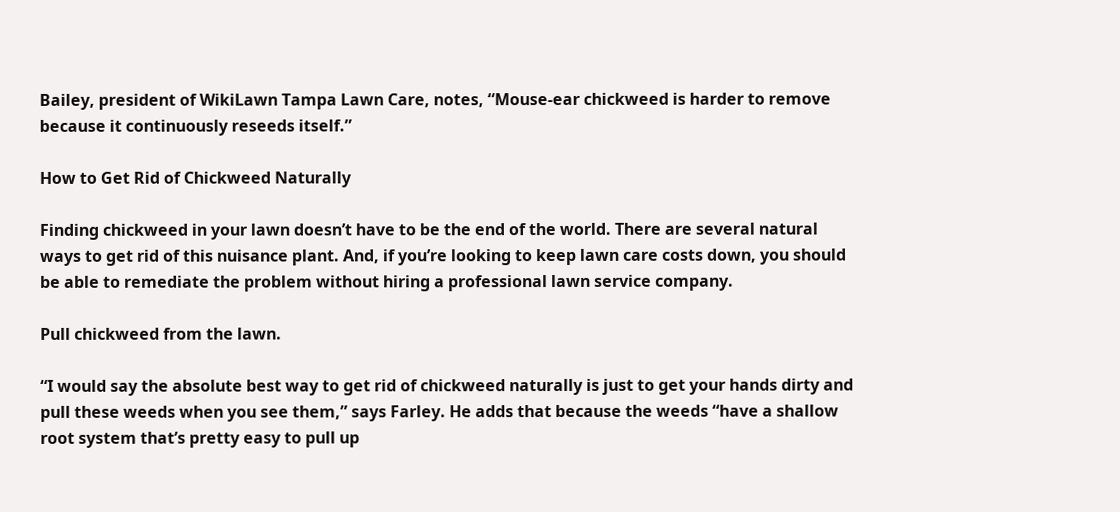Bailey, president of WikiLawn Tampa Lawn Care, notes, “Mouse-ear chickweed is harder to remove because it continuously reseeds itself.”

How to Get Rid of Chickweed Naturally

Finding chickweed in your lawn doesn’t have to be the end of the world. There are several natural ways to get rid of this nuisance plant. And, if you’re looking to keep lawn care costs down, you should be able to remediate the problem without hiring a professional lawn service company.

Pull chickweed from the lawn.

“I would say the absolute best way to get rid of chickweed naturally is just to get your hands dirty and pull these weeds when you see them,” says Farley. He adds that because the weeds “have a shallow root system that’s pretty easy to pull up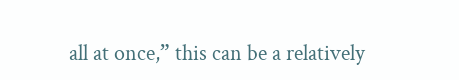all at once,” this can be a relatively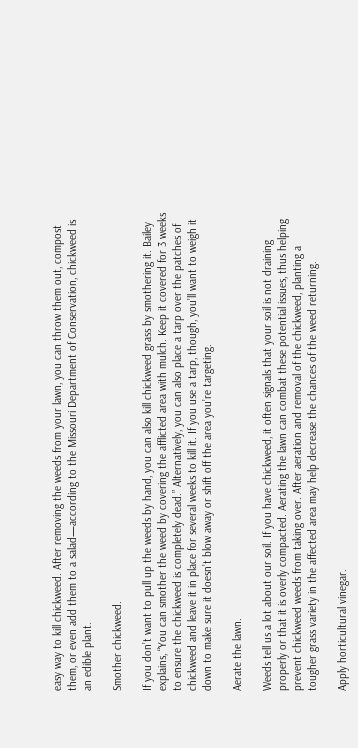easy way to kill chickweed. After removing the weeds from your lawn, you can throw them out, compost them, or even add them to a salad—according to the Missouri Department of Conservation, chickweed is an edible plant.

Smother chickweed.

If you don’t want to pull up the weeds by hand, you can also kill chickweed grass by smothering it. Bailey explains, “You can smother the weed by covering the afflicted area with mulch. Keep it covered for 3 weeks to ensure the chickweed is completely dead.” Alternatively, you can also place a tarp over the patches of chickweed and leave it in place for several weeks to kill it. If you use a tarp, though, you’ll want to weigh it down to make sure it doesn’t blow away or shift off the area you’re targeting.

Aerate the lawn.

Weeds tell us a lot about our soil. If you have chickweed, it often signals that your soil is not draining properly or that it is overly compacted. Aerating the lawn can combat these potential issues, thus helping prevent chickweed weeds from taking over. After aeration and removal of the chickweed, planting a tougher grass variety in the affected area may help decrease the chances of the weed returning.

Apply horticultural vinegar.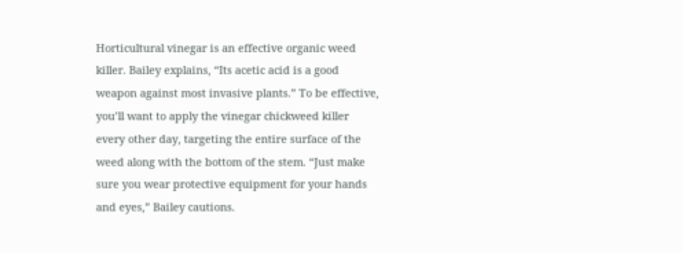Horticultural vinegar is an effective organic weed killer. Bailey explains, “Its acetic acid is a good weapon against most invasive plants.” To be effective, you’ll want to apply the vinegar chickweed killer every other day, targeting the entire surface of the weed along with the bottom of the stem. “Just make sure you wear protective equipment for your hands and eyes,” Bailey cautions.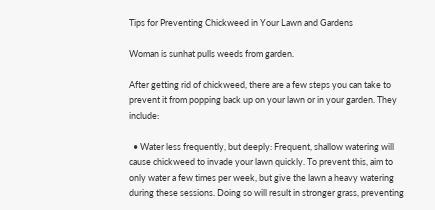Tips for Preventing Chickweed in Your Lawn and Gardens

Woman is sunhat pulls weeds from garden.

After getting rid of chickweed, there are a few steps you can take to prevent it from popping back up on your lawn or in your garden. They include:

  • Water less frequently, but deeply: Frequent, shallow watering will cause chickweed to invade your lawn quickly. To prevent this, aim to only water a few times per week, but give the lawn a heavy watering during these sessions. Doing so will result in stronger grass, preventing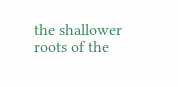the shallower roots of the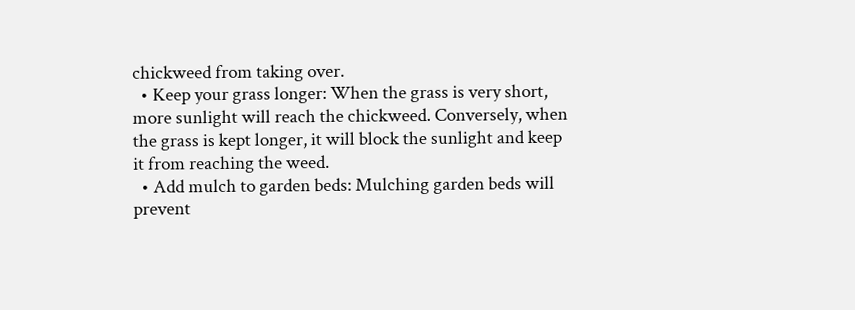chickweed from taking over.
  • Keep your grass longer: When the grass is very short, more sunlight will reach the chickweed. Conversely, when the grass is kept longer, it will block the sunlight and keep it from reaching the weed.
  • Add mulch to garden beds: Mulching garden beds will prevent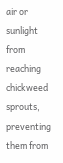air or sunlight from reaching chickweed sprouts, preventing them from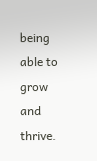being able to grow and thrive.